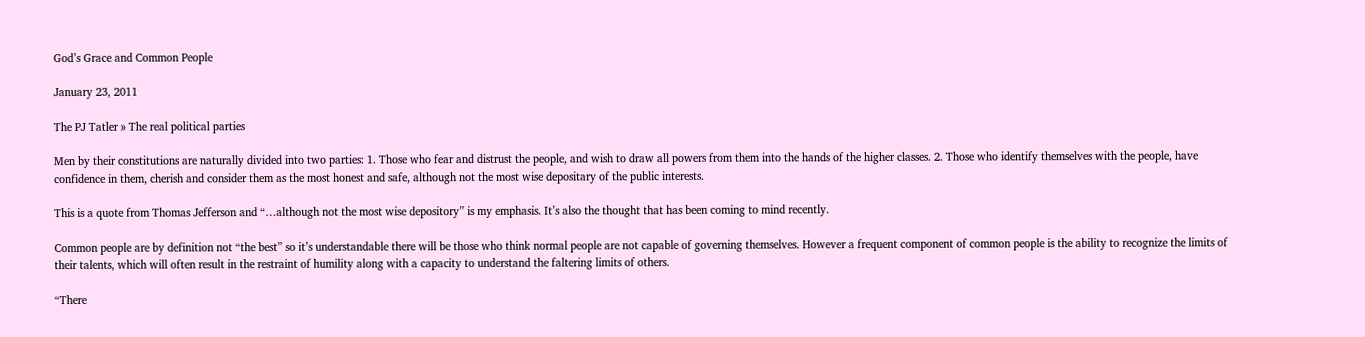God’s Grace and Common People

January 23, 2011

The PJ Tatler » The real political parties

Men by their constitutions are naturally divided into two parties: 1. Those who fear and distrust the people, and wish to draw all powers from them into the hands of the higher classes. 2. Those who identify themselves with the people, have confidence in them, cherish and consider them as the most honest and safe, although not the most wise depositary of the public interests.

This is a quote from Thomas Jefferson and “…although not the most wise depository” is my emphasis. It’s also the thought that has been coming to mind recently.

Common people are by definition not “the best” so it’s understandable there will be those who think normal people are not capable of governing themselves. However a frequent component of common people is the ability to recognize the limits of their talents, which will often result in the restraint of humility along with a capacity to understand the faltering limits of others.

“There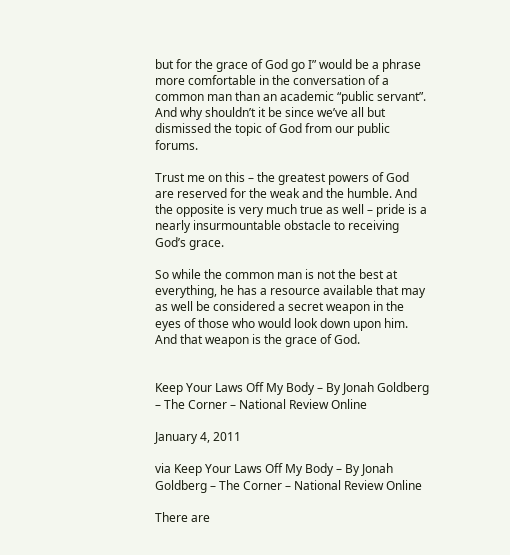but for the grace of God go I” would be a phrase more comfortable in the conversation of a common man than an academic “public servant”. And why shouldn’t it be since we’ve all but dismissed the topic of God from our public forums.

Trust me on this – the greatest powers of God are reserved for the weak and the humble. And the opposite is very much true as well – pride is a nearly insurmountable obstacle to receiving God’s grace.

So while the common man is not the best at everything, he has a resource available that may as well be considered a secret weapon in the eyes of those who would look down upon him. And that weapon is the grace of God.


Keep Your Laws Off My Body – By Jonah Goldberg – The Corner – National Review Online

January 4, 2011

via Keep Your Laws Off My Body – By Jonah Goldberg – The Corner – National Review Online

There are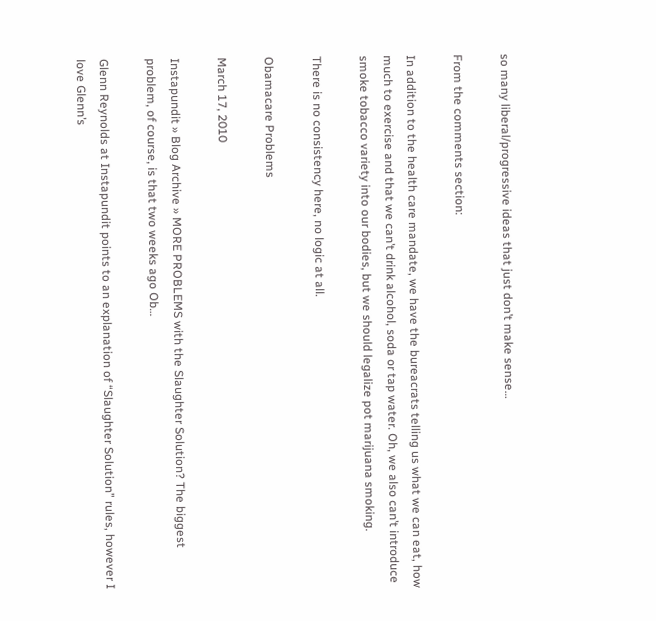so many liberal/progressive ideas that just don’t make sense…

From the comments section:

In addition to the health care mandate, we have the bureacrats telling us what we can eat, how much to exercise and that we can’t drink alcohol, soda or tap water. Oh, we also can’t introduce smoke tobacco variety into our bodies, but we should legalize pot marijuana smoking.

There is no consistency here, no logic at all.

Obamacare Problems

March 17, 2010

Instapundit » Blog Archive » MORE PROBLEMS with the Slaughter Solution? The biggest problem, of course, is that two weeks ago Ob…

Glenn Reynolds at Instapundit points to an explanation of “Slaughter Solution” rules, however I love Glenn’s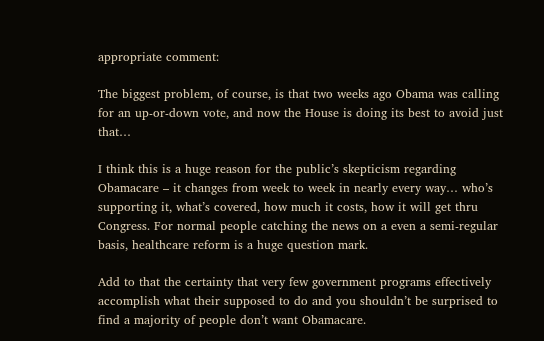appropriate comment:

The biggest problem, of course, is that two weeks ago Obama was calling for an up-or-down vote, and now the House is doing its best to avoid just that…

I think this is a huge reason for the public’s skepticism regarding Obamacare – it changes from week to week in nearly every way… who’s supporting it, what’s covered, how much it costs, how it will get thru Congress. For normal people catching the news on a even a semi-regular basis, healthcare reform is a huge question mark.

Add to that the certainty that very few government programs effectively accomplish what their supposed to do and you shouldn’t be surprised to find a majority of people don’t want Obamacare.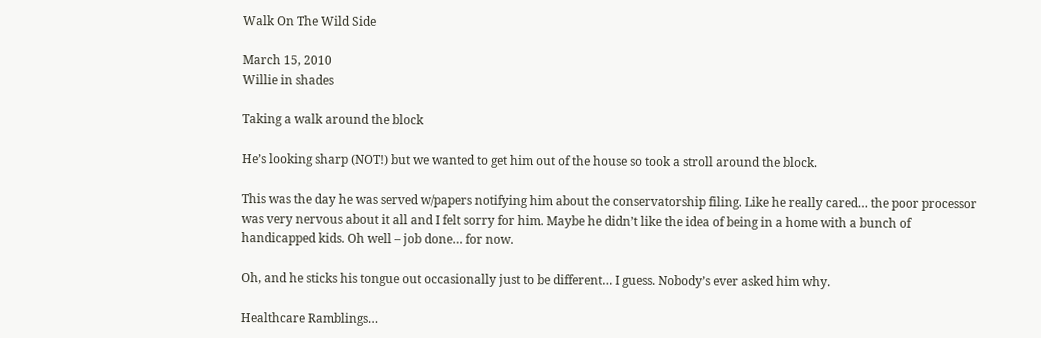Walk On The Wild Side

March 15, 2010
Willie in shades

Taking a walk around the block

He’s looking sharp (NOT!) but we wanted to get him out of the house so took a stroll around the block.

This was the day he was served w/papers notifying him about the conservatorship filing. Like he really cared… the poor processor was very nervous about it all and I felt sorry for him. Maybe he didn’t like the idea of being in a home with a bunch of handicapped kids. Oh well – job done… for now.

Oh, and he sticks his tongue out occasionally just to be different… I guess. Nobody’s ever asked him why.

Healthcare Ramblings…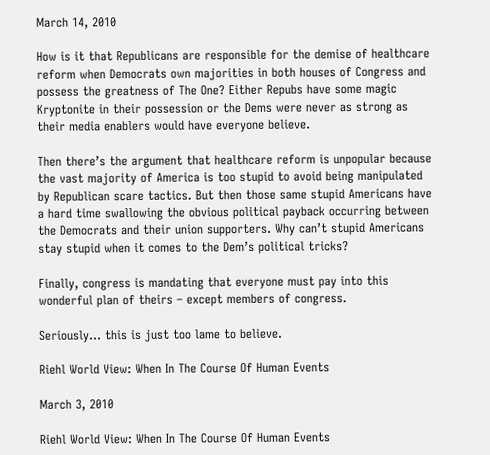March 14, 2010

How is it that Republicans are responsible for the demise of healthcare reform when Democrats own majorities in both houses of Congress and possess the greatness of The One? Either Repubs have some magic Kryptonite in their possession or the Dems were never as strong as their media enablers would have everyone believe.

Then there’s the argument that healthcare reform is unpopular because the vast majority of America is too stupid to avoid being manipulated by Republican scare tactics. But then those same stupid Americans have a hard time swallowing the obvious political payback occurring between the Democrats and their union supporters. Why can’t stupid Americans stay stupid when it comes to the Dem’s political tricks?

Finally, congress is mandating that everyone must pay into this wonderful plan of theirs – except members of congress.

Seriously… this is just too lame to believe.

Riehl World View: When In The Course Of Human Events

March 3, 2010

Riehl World View: When In The Course Of Human Events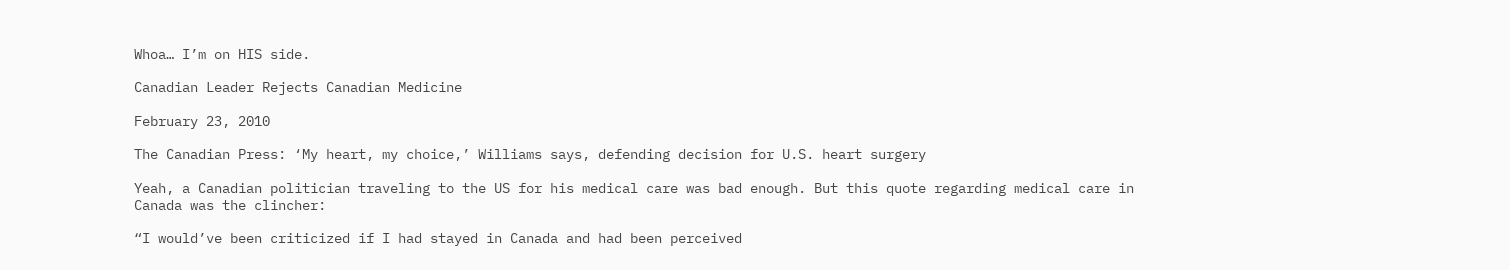Whoa… I’m on HIS side.

Canadian Leader Rejects Canadian Medicine

February 23, 2010

The Canadian Press: ‘My heart, my choice,’ Williams says, defending decision for U.S. heart surgery

Yeah, a Canadian politician traveling to the US for his medical care was bad enough. But this quote regarding medical care in Canada was the clincher:

“I would’ve been criticized if I had stayed in Canada and had been perceived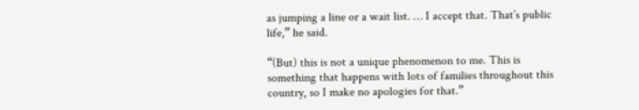as jumping a line or a wait list. … I accept that. That’s public life,” he said.

“(But) this is not a unique phenomenon to me. This is something that happens with lots of families throughout this country, so I make no apologies for that.”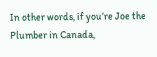In other words, if you’re Joe the Plumber in Canada,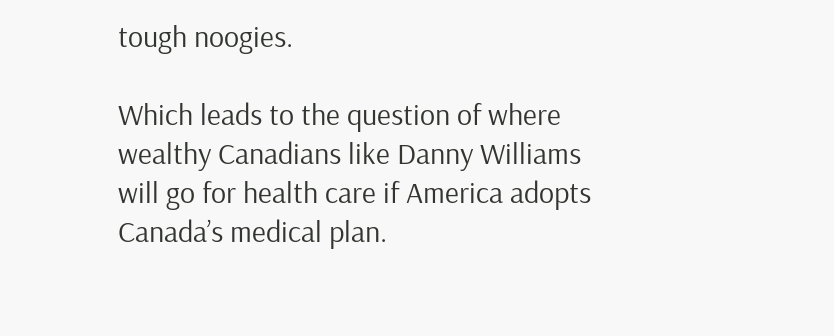tough noogies.

Which leads to the question of where wealthy Canadians like Danny Williams will go for health care if America adopts Canada’s medical plan.